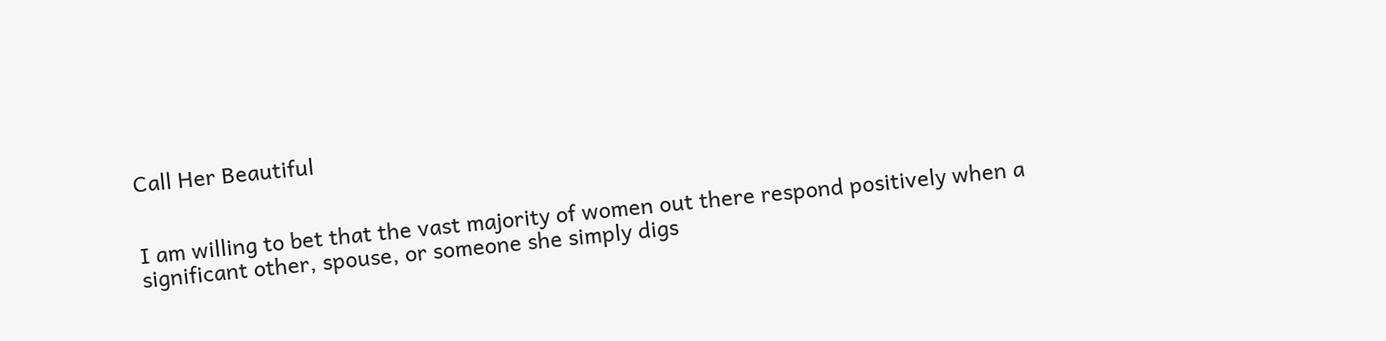Call Her Beautiful


I am willing to bet that the vast majority of women out there respond positively when a significant other, spouse, or someone she simply digs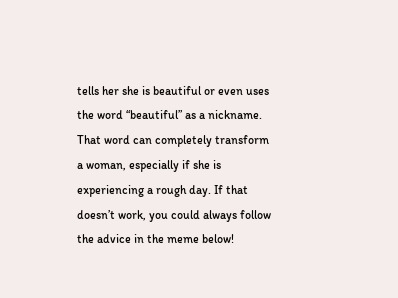tells her she is beautiful or even uses the word “beautiful” as a nickname. That word can completely transform a woman, especially if she is experiencing a rough day. If that doesn’t work, you could always follow the advice in the meme below!